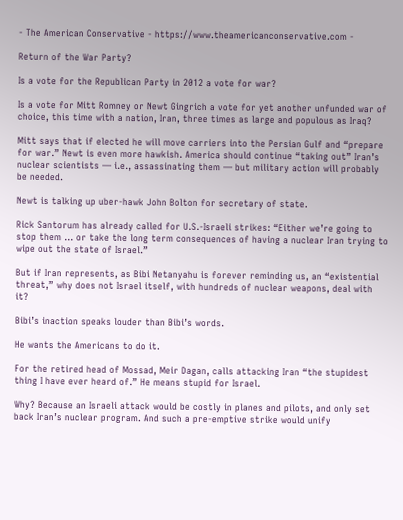- The American Conservative - https://www.theamericanconservative.com -

Return of the War Party?

Is a vote for the Republican Party in 2012 a vote for war?

Is a vote for Mitt Romney or Newt Gingrich a vote for yet another unfunded war of choice, this time with a nation, Iran, three times as large and populous as Iraq?

Mitt says that if elected he will move carriers into the Persian Gulf and “prepare for war.” Newt is even more hawkish. America should continue “taking out” Iran’s nuclear scientists — i.e., assassinating them — but military action will probably be needed.

Newt is talking up uber-hawk John Bolton for secretary of state.

Rick Santorum has already called for U.S.-Israeli strikes: “Either we’re going to stop them … or take the long term consequences of having a nuclear Iran trying to wipe out the state of Israel.”

But if Iran represents, as Bibi Netanyahu is forever reminding us, an “existential threat,” why does not Israel itself, with hundreds of nuclear weapons, deal with it?

Bibi’s inaction speaks louder than Bibi’s words.

He wants the Americans to do it.

For the retired head of Mossad, Meir Dagan, calls attacking Iran “the stupidest thing I have ever heard of.” He means stupid for Israel.

Why? Because an Israeli attack would be costly in planes and pilots, and only set back Iran’s nuclear program. And such a pre-emptive strike would unify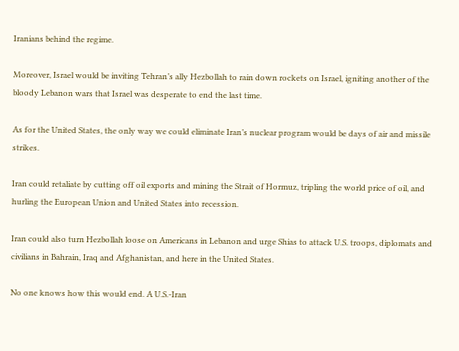Iranians behind the regime.

Moreover, Israel would be inviting Tehran’s ally Hezbollah to rain down rockets on Israel, igniting another of the bloody Lebanon wars that Israel was desperate to end the last time.

As for the United States, the only way we could eliminate Iran’s nuclear program would be days of air and missile strikes.

Iran could retaliate by cutting off oil exports and mining the Strait of Hormuz, tripling the world price of oil, and hurling the European Union and United States into recession.

Iran could also turn Hezbollah loose on Americans in Lebanon and urge Shias to attack U.S. troops, diplomats and civilians in Bahrain, Iraq and Afghanistan, and here in the United States.

No one knows how this would end. A U.S.-Iran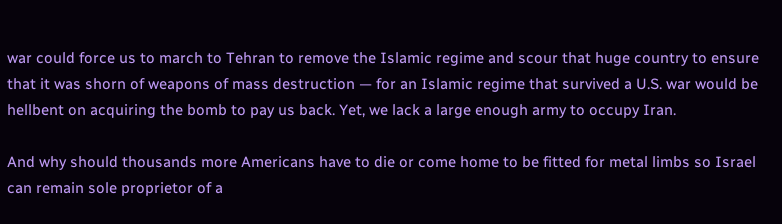war could force us to march to Tehran to remove the Islamic regime and scour that huge country to ensure that it was shorn of weapons of mass destruction — for an Islamic regime that survived a U.S. war would be hellbent on acquiring the bomb to pay us back. Yet, we lack a large enough army to occupy Iran.

And why should thousands more Americans have to die or come home to be fitted for metal limbs so Israel can remain sole proprietor of a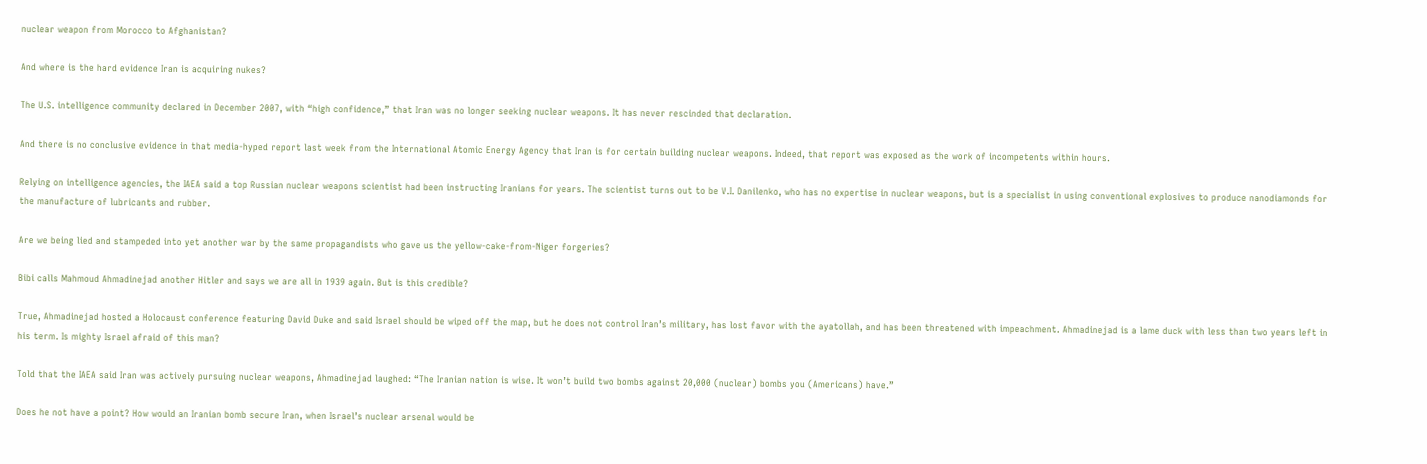nuclear weapon from Morocco to Afghanistan?

And where is the hard evidence Iran is acquiring nukes?

The U.S. intelligence community declared in December 2007, with “high confidence,” that Iran was no longer seeking nuclear weapons. It has never rescinded that declaration.

And there is no conclusive evidence in that media-hyped report last week from the International Atomic Energy Agency that Iran is for certain building nuclear weapons. Indeed, that report was exposed as the work of incompetents within hours.

Relying on intelligence agencies, the IAEA said a top Russian nuclear weapons scientist had been instructing Iranians for years. The scientist turns out to be V.I. Danilenko, who has no expertise in nuclear weapons, but is a specialist in using conventional explosives to produce nanodiamonds for the manufacture of lubricants and rubber.

Are we being lied and stampeded into yet another war by the same propagandists who gave us the yellow-cake-from-Niger forgeries?

Bibi calls Mahmoud Ahmadinejad another Hitler and says we are all in 1939 again. But is this credible?

True, Ahmadinejad hosted a Holocaust conference featuring David Duke and said Israel should be wiped off the map, but he does not control Iran’s military, has lost favor with the ayatollah, and has been threatened with impeachment. Ahmadinejad is a lame duck with less than two years left in his term. Is mighty Israel afraid of this man?

Told that the IAEA said Iran was actively pursuing nuclear weapons, Ahmadinejad laughed: “The Iranian nation is wise. It won’t build two bombs against 20,000 (nuclear) bombs you (Americans) have.”

Does he not have a point? How would an Iranian bomb secure Iran, when Israel’s nuclear arsenal would be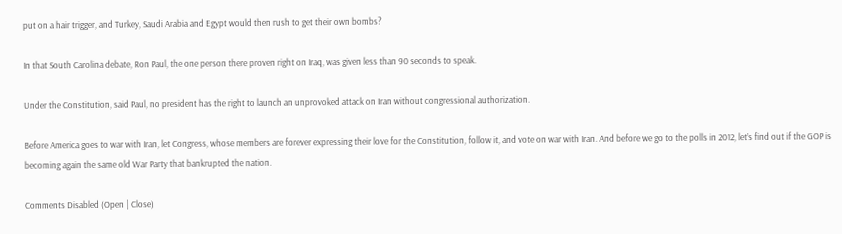put on a hair trigger, and Turkey, Saudi Arabia and Egypt would then rush to get their own bombs?

In that South Carolina debate, Ron Paul, the one person there proven right on Iraq, was given less than 90 seconds to speak.

Under the Constitution, said Paul, no president has the right to launch an unprovoked attack on Iran without congressional authorization.

Before America goes to war with Iran, let Congress, whose members are forever expressing their love for the Constitution, follow it, and vote on war with Iran. And before we go to the polls in 2012, let’s find out if the GOP is becoming again the same old War Party that bankrupted the nation.

Comments Disabled (Open | Close)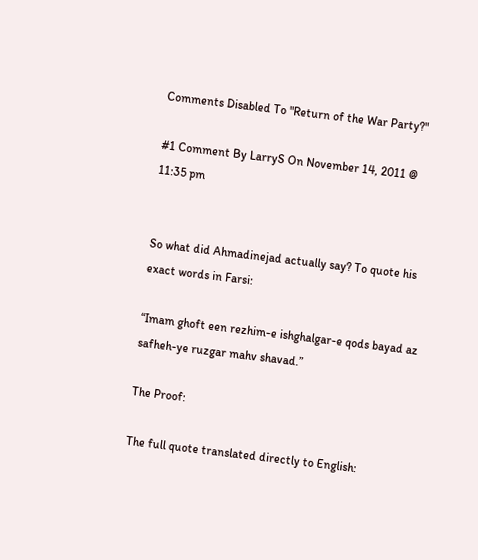Comments Disabled To "Return of the War Party?"

#1 Comment By LarryS On November 14, 2011 @ 11:35 pm


So what did Ahmadinejad actually say? To quote his exact words in Farsi:

“Imam ghoft een rezhim-e ishghalgar-e qods bayad az safheh-ye ruzgar mahv shavad.”

The Proof:

The full quote translated directly to English: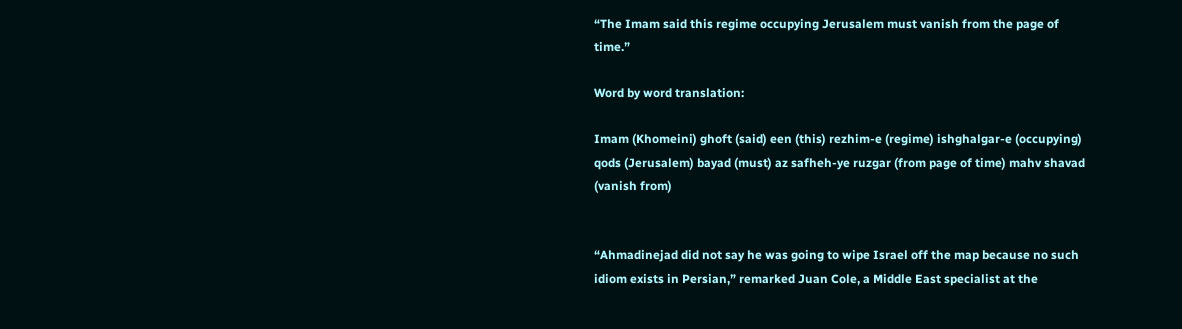“The Imam said this regime occupying Jerusalem must vanish from the page of time.”

Word by word translation:

Imam (Khomeini) ghoft (said) een (this) rezhim-e (regime) ishghalgar-e (occupying) qods (Jerusalem) bayad (must) az safheh-ye ruzgar (from page of time) mahv shavad (vanish from)


“Ahmadinejad did not say he was going to wipe Israel off the map because no such idiom exists in Persian,” remarked Juan Cole, a Middle East specialist at the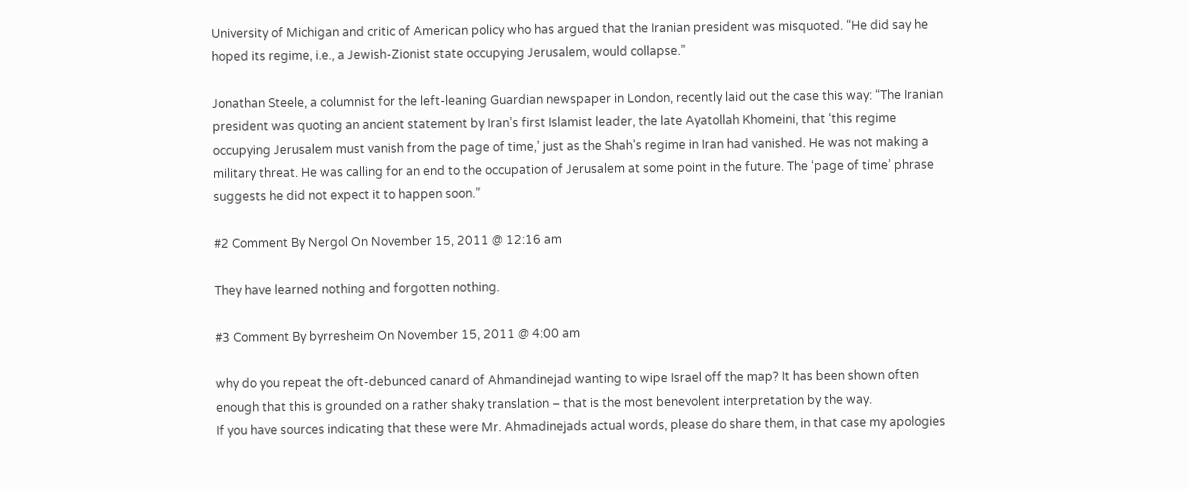University of Michigan and critic of American policy who has argued that the Iranian president was misquoted. “He did say he hoped its regime, i.e., a Jewish-Zionist state occupying Jerusalem, would collapse.”

Jonathan Steele, a columnist for the left-leaning Guardian newspaper in London, recently laid out the case this way: “The Iranian president was quoting an ancient statement by Iran’s first Islamist leader, the late Ayatollah Khomeini, that ‘this regime occupying Jerusalem must vanish from the page of time,’ just as the Shah’s regime in Iran had vanished. He was not making a military threat. He was calling for an end to the occupation of Jerusalem at some point in the future. The ‘page of time’ phrase suggests he did not expect it to happen soon.”

#2 Comment By Nergol On November 15, 2011 @ 12:16 am

They have learned nothing and forgotten nothing.

#3 Comment By byrresheim On November 15, 2011 @ 4:00 am

why do you repeat the oft-debunced canard of Ahmandinejad wanting to wipe Israel off the map? It has been shown often enough that this is grounded on a rather shaky translation – that is the most benevolent interpretation by the way.
If you have sources indicating that these were Mr. Ahmadinejads actual words, please do share them, in that case my apologies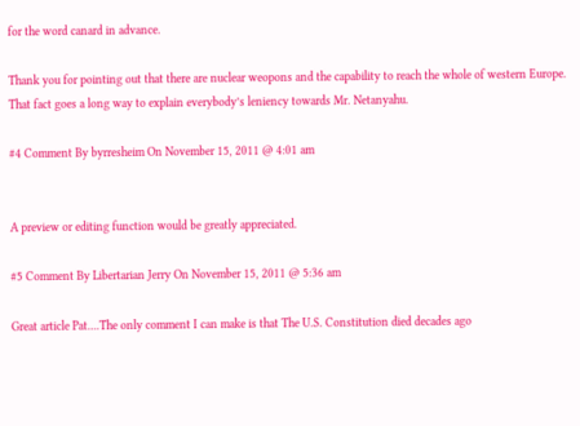for the word canard in advance.

Thank you for pointing out that there are nuclear weopons and the capability to reach the whole of western Europe.
That fact goes a long way to explain everybody’s leniency towards Mr. Netanyahu.

#4 Comment By byrresheim On November 15, 2011 @ 4:01 am


A preview or editing function would be greatly appreciated.

#5 Comment By Libertarian Jerry On November 15, 2011 @ 5:36 am

Great article Pat….The only comment I can make is that The U.S. Constitution died decades ago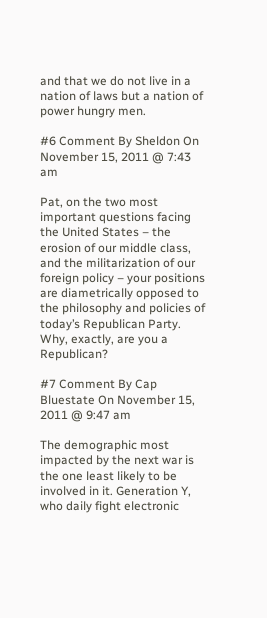and that we do not live in a nation of laws but a nation of power hungry men.

#6 Comment By Sheldon On November 15, 2011 @ 7:43 am

Pat, on the two most important questions facing the United States – the erosion of our middle class, and the militarization of our foreign policy – your positions are diametrically opposed to the philosophy and policies of today’s Republican Party. Why, exactly, are you a Republican?

#7 Comment By Cap Bluestate On November 15, 2011 @ 9:47 am

The demographic most impacted by the next war is the one least likely to be involved in it. Generation Y, who daily fight electronic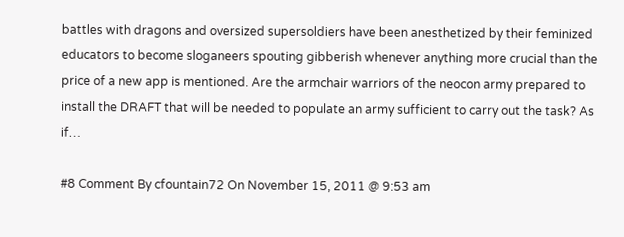battles with dragons and oversized supersoldiers have been anesthetized by their feminized educators to become sloganeers spouting gibberish whenever anything more crucial than the price of a new app is mentioned. Are the armchair warriors of the neocon army prepared to install the DRAFT that will be needed to populate an army sufficient to carry out the task? As if…

#8 Comment By cfountain72 On November 15, 2011 @ 9:53 am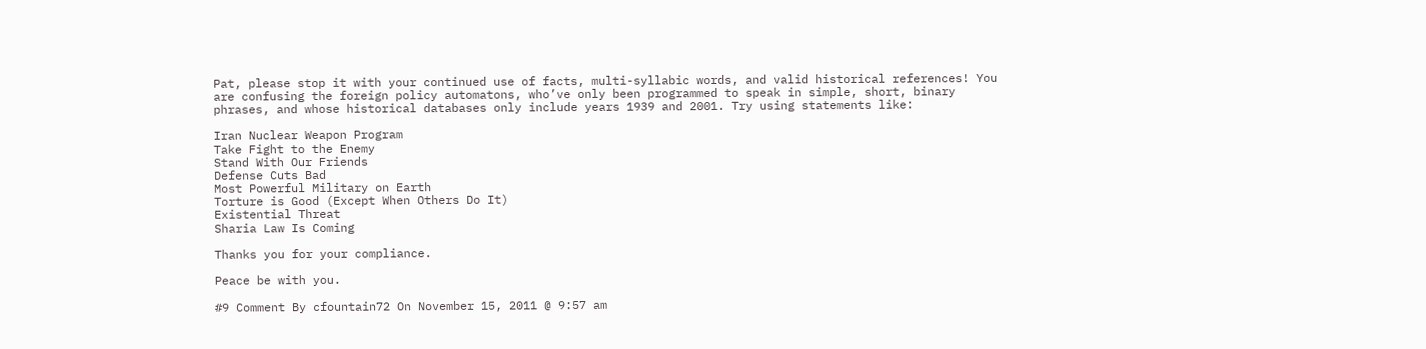Pat, please stop it with your continued use of facts, multi-syllabic words, and valid historical references! You are confusing the foreign policy automatons, who’ve only been programmed to speak in simple, short, binary phrases, and whose historical databases only include years 1939 and 2001. Try using statements like:

Iran Nuclear Weapon Program
Take Fight to the Enemy
Stand With Our Friends
Defense Cuts Bad
Most Powerful Military on Earth
Torture is Good (Except When Others Do It)
Existential Threat
Sharia Law Is Coming

Thanks you for your compliance.

Peace be with you.

#9 Comment By cfountain72 On November 15, 2011 @ 9:57 am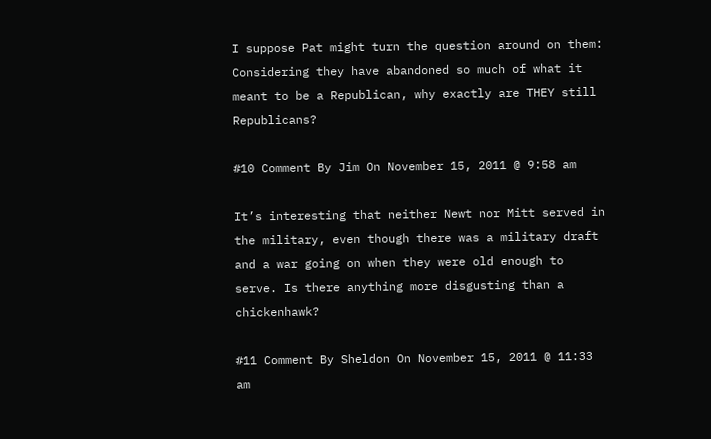I suppose Pat might turn the question around on them: Considering they have abandoned so much of what it meant to be a Republican, why exactly are THEY still Republicans?

#10 Comment By Jim On November 15, 2011 @ 9:58 am

It’s interesting that neither Newt nor Mitt served in the military, even though there was a military draft and a war going on when they were old enough to serve. Is there anything more disgusting than a chickenhawk?

#11 Comment By Sheldon On November 15, 2011 @ 11:33 am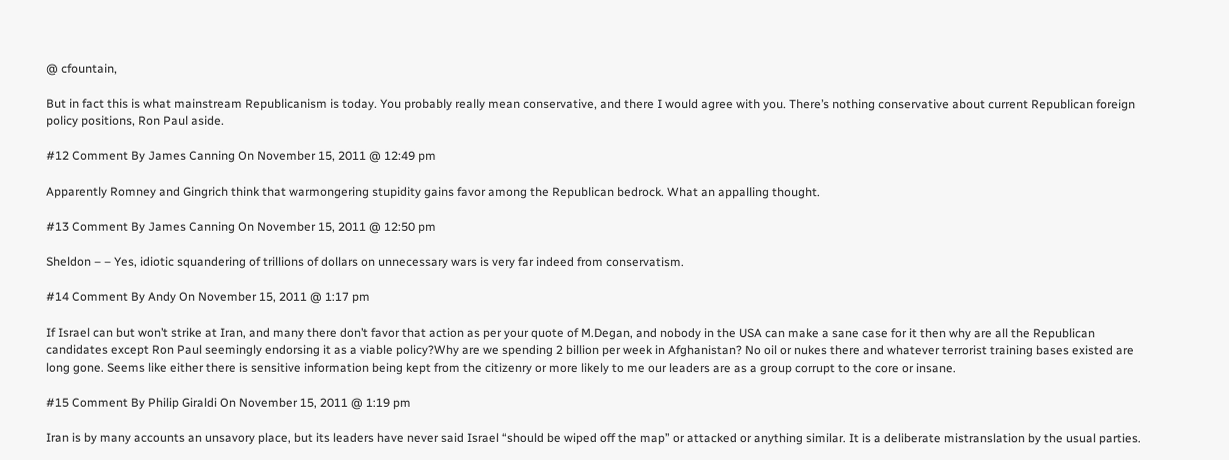@ cfountain,

But in fact this is what mainstream Republicanism is today. You probably really mean conservative, and there I would agree with you. There’s nothing conservative about current Republican foreign policy positions, Ron Paul aside.

#12 Comment By James Canning On November 15, 2011 @ 12:49 pm

Apparently Romney and Gingrich think that warmongering stupidity gains favor among the Republican bedrock. What an appalling thought.

#13 Comment By James Canning On November 15, 2011 @ 12:50 pm

Sheldon – – Yes, idiotic squandering of trillions of dollars on unnecessary wars is very far indeed from conservatism.

#14 Comment By Andy On November 15, 2011 @ 1:17 pm

If Israel can but won’t strike at Iran, and many there don’t favor that action as per your quote of M.Degan, and nobody in the USA can make a sane case for it then why are all the Republican candidates except Ron Paul seemingly endorsing it as a viable policy?Why are we spending 2 billion per week in Afghanistan? No oil or nukes there and whatever terrorist training bases existed are long gone. Seems like either there is sensitive information being kept from the citizenry or more likely to me our leaders are as a group corrupt to the core or insane.

#15 Comment By Philip Giraldi On November 15, 2011 @ 1:19 pm

Iran is by many accounts an unsavory place, but its leaders have never said Israel “should be wiped off the map” or attacked or anything similar. It is a deliberate mistranslation by the usual parties.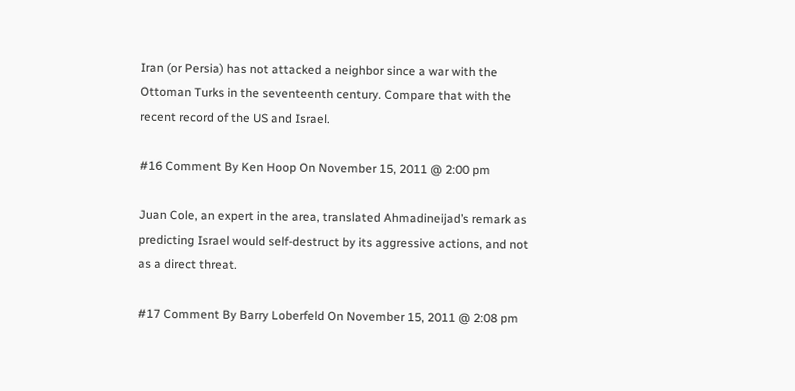Iran (or Persia) has not attacked a neighbor since a war with the Ottoman Turks in the seventeenth century. Compare that with the recent record of the US and Israel.

#16 Comment By Ken Hoop On November 15, 2011 @ 2:00 pm

Juan Cole, an expert in the area, translated Ahmadineijad’s remark as predicting Israel would self-destruct by its aggressive actions, and not as a direct threat.

#17 Comment By Barry Loberfeld On November 15, 2011 @ 2:08 pm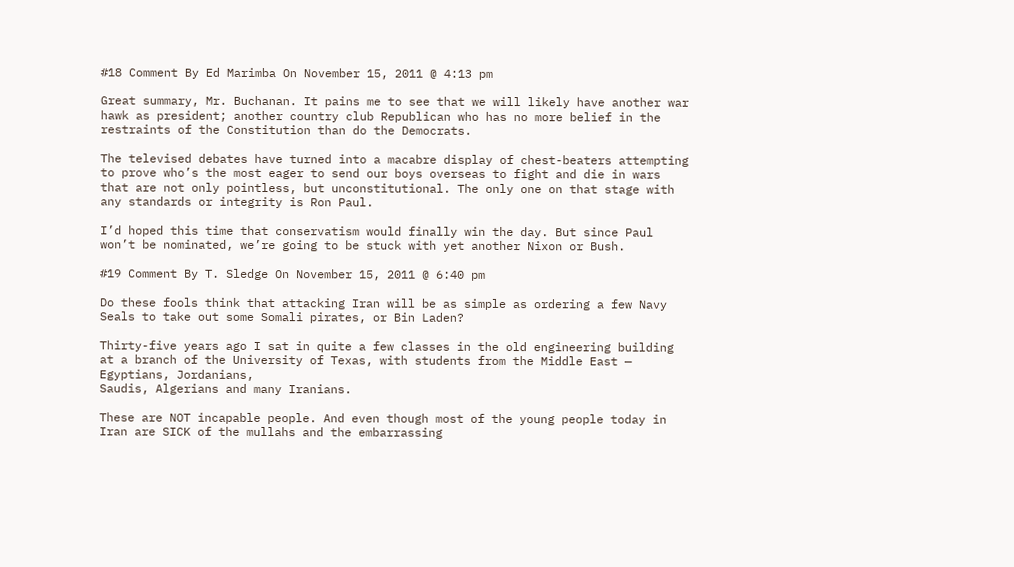#18 Comment By Ed Marimba On November 15, 2011 @ 4:13 pm

Great summary, Mr. Buchanan. It pains me to see that we will likely have another war hawk as president; another country club Republican who has no more belief in the restraints of the Constitution than do the Democrats.

The televised debates have turned into a macabre display of chest-beaters attempting to prove who’s the most eager to send our boys overseas to fight and die in wars that are not only pointless, but unconstitutional. The only one on that stage with any standards or integrity is Ron Paul.

I’d hoped this time that conservatism would finally win the day. But since Paul won’t be nominated, we’re going to be stuck with yet another Nixon or Bush.

#19 Comment By T. Sledge On November 15, 2011 @ 6:40 pm

Do these fools think that attacking Iran will be as simple as ordering a few Navy Seals to take out some Somali pirates, or Bin Laden?

Thirty-five years ago I sat in quite a few classes in the old engineering building at a branch of the University of Texas, with students from the Middle East — Egyptians, Jordanians,
Saudis, Algerians and many Iranians.

These are NOT incapable people. And even though most of the young people today in Iran are SICK of the mullahs and the embarrassing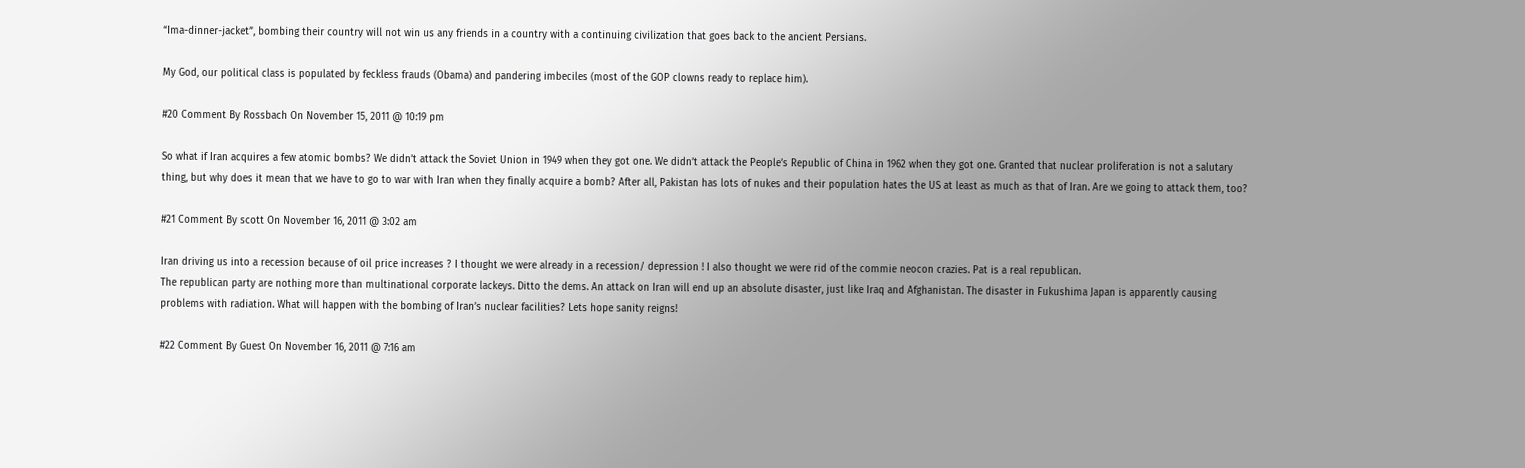“Ima-dinner-jacket”, bombing their country will not win us any friends in a country with a continuing civilization that goes back to the ancient Persians.

My God, our political class is populated by feckless frauds (Obama) and pandering imbeciles (most of the GOP clowns ready to replace him).

#20 Comment By Rossbach On November 15, 2011 @ 10:19 pm

So what if Iran acquires a few atomic bombs? We didn’t attack the Soviet Union in 1949 when they got one. We didn’t attack the People’s Republic of China in 1962 when they got one. Granted that nuclear proliferation is not a salutary thing, but why does it mean that we have to go to war with Iran when they finally acquire a bomb? After all, Pakistan has lots of nukes and their population hates the US at least as much as that of Iran. Are we going to attack them, too?

#21 Comment By scott On November 16, 2011 @ 3:02 am

Iran driving us into a recession because of oil price increases ? I thought we were already in a recession/ depression ! I also thought we were rid of the commie neocon crazies. Pat is a real republican.
The republican party are nothing more than multinational corporate lackeys. Ditto the dems. An attack on Iran will end up an absolute disaster, just like Iraq and Afghanistan. The disaster in Fukushima Japan is apparently causing problems with radiation. What will happen with the bombing of Iran’s nuclear facilities? Lets hope sanity reigns!

#22 Comment By Guest On November 16, 2011 @ 7:16 am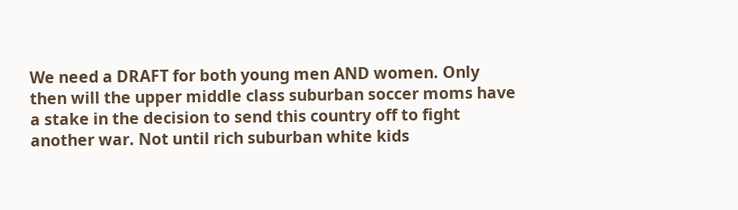We need a DRAFT for both young men AND women. Only then will the upper middle class suburban soccer moms have a stake in the decision to send this country off to fight another war. Not until rich suburban white kids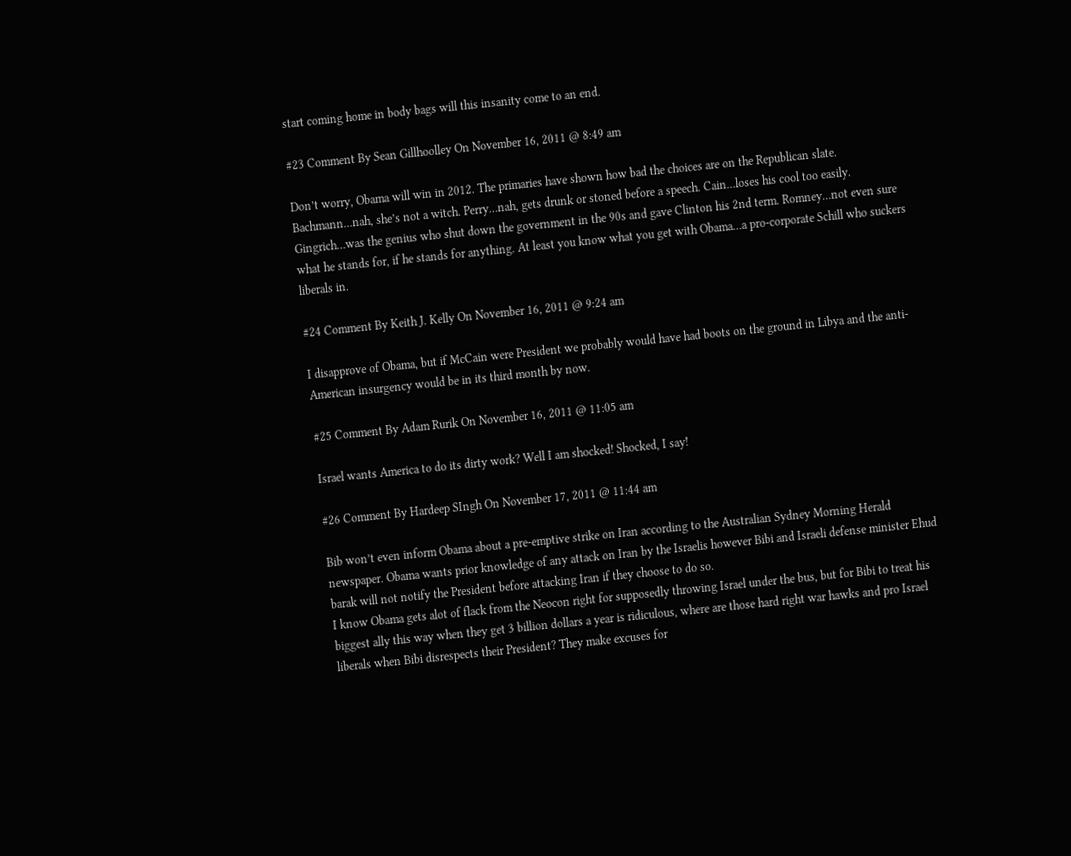start coming home in body bags will this insanity come to an end.

#23 Comment By Sean Gillhoolley On November 16, 2011 @ 8:49 am

Don’t worry, Obama will win in 2012. The primaries have shown how bad the choices are on the Republican slate. Bachmann…nah, she’s not a witch. Perry…nah, gets drunk or stoned before a speech. Cain…loses his cool too easily. Gingrich…was the genius who shut down the government in the 90s and gave Clinton his 2nd term. Romney…not even sure what he stands for, if he stands for anything. At least you know what you get with Obama…a pro-corporate Schill who suckers liberals in.

#24 Comment By Keith J. Kelly On November 16, 2011 @ 9:24 am

I disapprove of Obama, but if McCain were President we probably would have had boots on the ground in Libya and the anti-American insurgency would be in its third month by now.

#25 Comment By Adam Rurik On November 16, 2011 @ 11:05 am

Israel wants America to do its dirty work? Well I am shocked! Shocked, I say!

#26 Comment By Hardeep SIngh On November 17, 2011 @ 11:44 am

Bib won’t even inform Obama about a pre-emptive strike on Iran according to the Australian Sydney Morning Herald newspaper. Obama wants prior knowledge of any attack on Iran by the Israelis however Bibi and Israeli defense minister Ehud barak will not notify the President before attacking Iran if they choose to do so.
I know Obama gets alot of flack from the Neocon right for supposedly throwing Israel under the bus, but for Bibi to treat his biggest ally this way when they get 3 billion dollars a year is ridiculous, where are those hard right war hawks and pro Israel liberals when Bibi disrespects their President? They make excuses for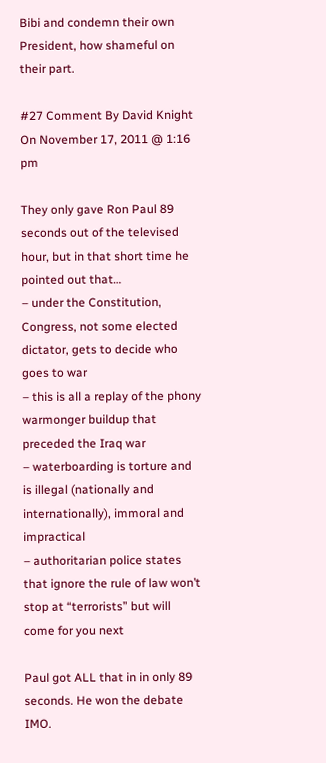Bibi and condemn their own President, how shameful on their part.

#27 Comment By David Knight On November 17, 2011 @ 1:16 pm

They only gave Ron Paul 89 seconds out of the televised hour, but in that short time he pointed out that…
– under the Constitution, Congress, not some elected dictator, gets to decide who goes to war
– this is all a replay of the phony warmonger buildup that preceded the Iraq war
– waterboarding is torture and is illegal (nationally and internationally), immoral and impractical
– authoritarian police states that ignore the rule of law won’t stop at “terrorists” but will come for you next

Paul got ALL that in in only 89 seconds. He won the debate IMO.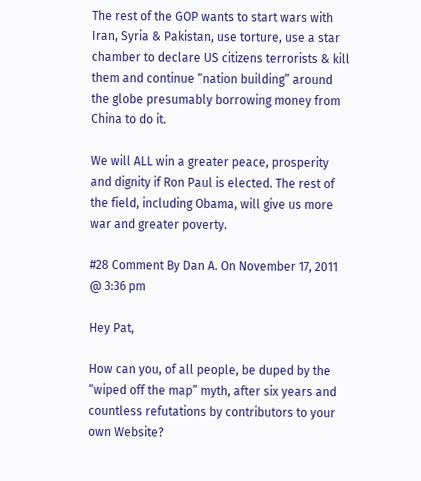The rest of the GOP wants to start wars with Iran, Syria & Pakistan, use torture, use a star chamber to declare US citizens terrorists & kill them and continue “nation building” around the globe presumably borrowing money from China to do it.

We will ALL win a greater peace, prosperity and dignity if Ron Paul is elected. The rest of the field, including Obama, will give us more war and greater poverty.

#28 Comment By Dan A. On November 17, 2011 @ 3:36 pm

Hey Pat,

How can you, of all people, be duped by the “wiped off the map” myth, after six years and countless refutations by contributors to your own Website?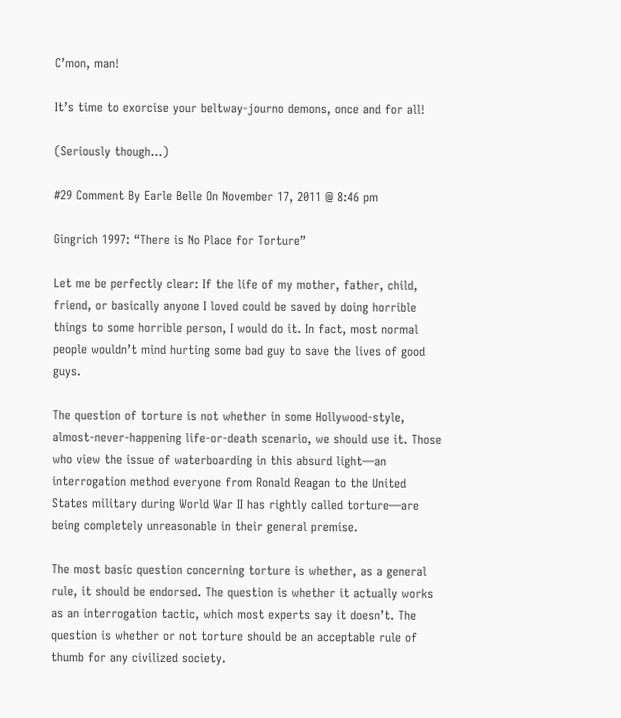C’mon, man!

It’s time to exorcise your beltway-journo demons, once and for all!

(Seriously though…)

#29 Comment By Earle Belle On November 17, 2011 @ 8:46 pm

Gingrich 1997: “There is No Place for Torture”

Let me be perfectly clear: If the life of my mother, father, child, friend, or basically anyone I loved could be saved by doing horrible things to some horrible person, I would do it. In fact, most normal people wouldn’t mind hurting some bad guy to save the lives of good guys.

The question of torture is not whether in some Hollywood-style, almost-never-happening life-or-death scenario, we should use it. Those who view the issue of waterboarding in this absurd light—an interrogation method everyone from Ronald Reagan to the United States military during World War II has rightly called torture—are being completely unreasonable in their general premise.

The most basic question concerning torture is whether, as a general rule, it should be endorsed. The question is whether it actually works as an interrogation tactic, which most experts say it doesn’t. The question is whether or not torture should be an acceptable rule of thumb for any civilized society.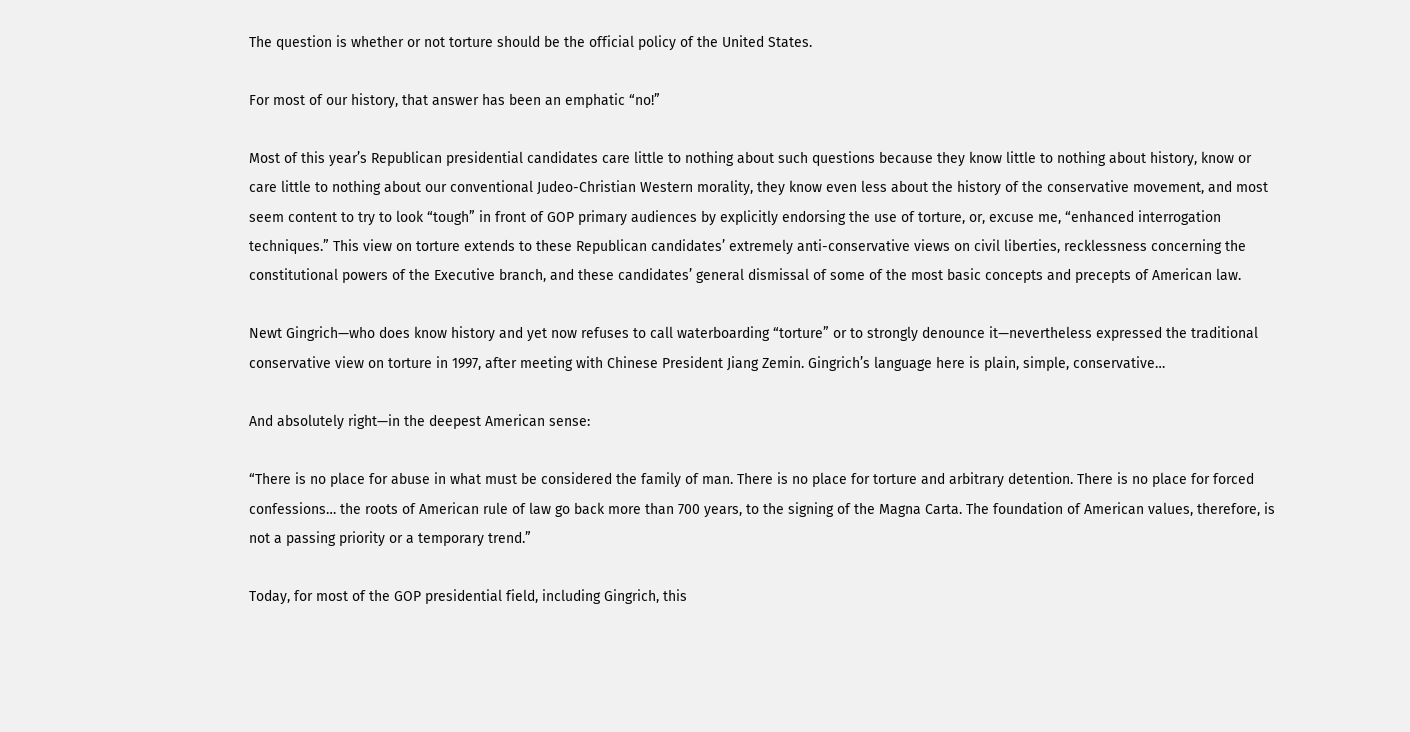The question is whether or not torture should be the official policy of the United States.

For most of our history, that answer has been an emphatic “no!”

Most of this year’s Republican presidential candidates care little to nothing about such questions because they know little to nothing about history, know or care little to nothing about our conventional Judeo-Christian Western morality, they know even less about the history of the conservative movement, and most seem content to try to look “tough” in front of GOP primary audiences by explicitly endorsing the use of torture, or, excuse me, “enhanced interrogation techniques.” This view on torture extends to these Republican candidates’ extremely anti-conservative views on civil liberties, recklessness concerning the constitutional powers of the Executive branch, and these candidates’ general dismissal of some of the most basic concepts and precepts of American law.

Newt Gingrich—who does know history and yet now refuses to call waterboarding “torture” or to strongly denounce it—nevertheless expressed the traditional conservative view on torture in 1997, after meeting with Chinese President Jiang Zemin. Gingrich’s language here is plain, simple, conservative…

And absolutely right—in the deepest American sense:

“There is no place for abuse in what must be considered the family of man. There is no place for torture and arbitrary detention. There is no place for forced confessions… the roots of American rule of law go back more than 700 years, to the signing of the Magna Carta. The foundation of American values, therefore, is not a passing priority or a temporary trend.”

Today, for most of the GOP presidential field, including Gingrich, this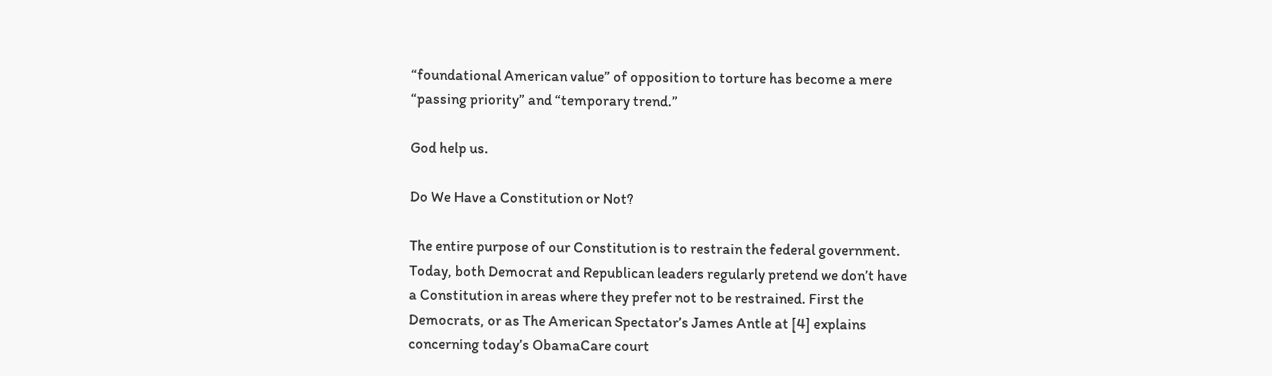“foundational American value” of opposition to torture has become a mere “passing priority” and “temporary trend.”

God help us.

Do We Have a Constitution or Not?

The entire purpose of our Constitution is to restrain the federal government. Today, both Democrat and Republican leaders regularly pretend we don’t have a Constitution in areas where they prefer not to be restrained. First the Democrats, or as The American Spectator’s James Antle at [4] explains concerning today’s ObamaCare court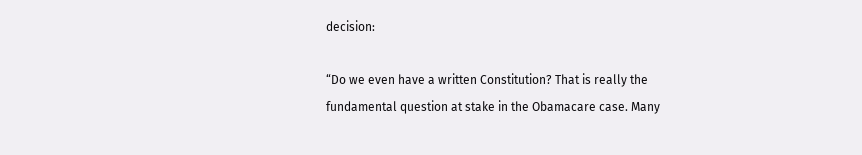decision:

“Do we even have a written Constitution? That is really the fundamental question at stake in the Obamacare case. Many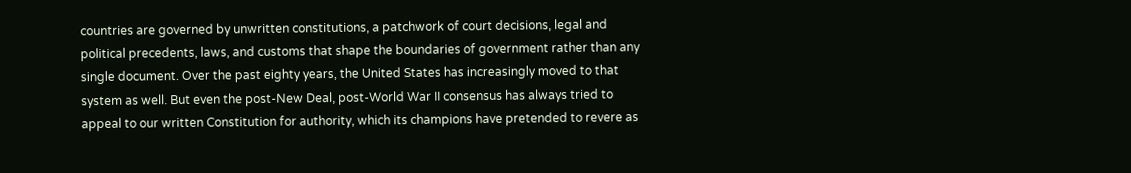countries are governed by unwritten constitutions, a patchwork of court decisions, legal and political precedents, laws, and customs that shape the boundaries of government rather than any single document. Over the past eighty years, the United States has increasingly moved to that system as well. But even the post-New Deal, post-World War II consensus has always tried to appeal to our written Constitution for authority, which its champions have pretended to revere as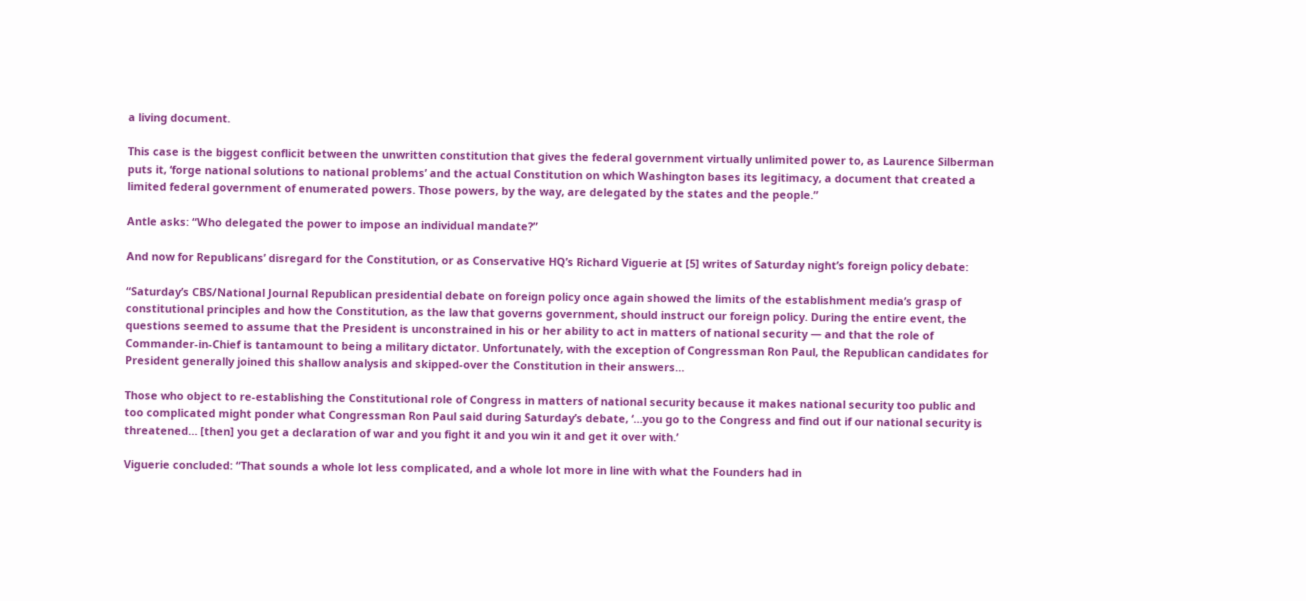a living document.

This case is the biggest conflicit between the unwritten constitution that gives the federal government virtually unlimited power to, as Laurence Silberman puts it, ‘forge national solutions to national problems’ and the actual Constitution on which Washington bases its legitimacy, a document that created a limited federal government of enumerated powers. Those powers, by the way, are delegated by the states and the people.”

Antle asks: “Who delegated the power to impose an individual mandate?”

And now for Republicans’ disregard for the Constitution, or as Conservative HQ’s Richard Viguerie at [5] writes of Saturday night’s foreign policy debate:

“Saturday’s CBS/National Journal Republican presidential debate on foreign policy once again showed the limits of the establishment media’s grasp of constitutional principles and how the Constitution, as the law that governs government, should instruct our foreign policy. During the entire event, the questions seemed to assume that the President is unconstrained in his or her ability to act in matters of national security — and that the role of Commander-in-Chief is tantamount to being a military dictator. Unfortunately, with the exception of Congressman Ron Paul, the Republican candidates for President generally joined this shallow analysis and skipped-over the Constitution in their answers…

Those who object to re-establishing the Constitutional role of Congress in matters of national security because it makes national security too public and too complicated might ponder what Congressman Ron Paul said during Saturday’s debate, ‘…you go to the Congress and find out if our national security is threatened… [then] you get a declaration of war and you fight it and you win it and get it over with.’

Viguerie concluded: “That sounds a whole lot less complicated, and a whole lot more in line with what the Founders had in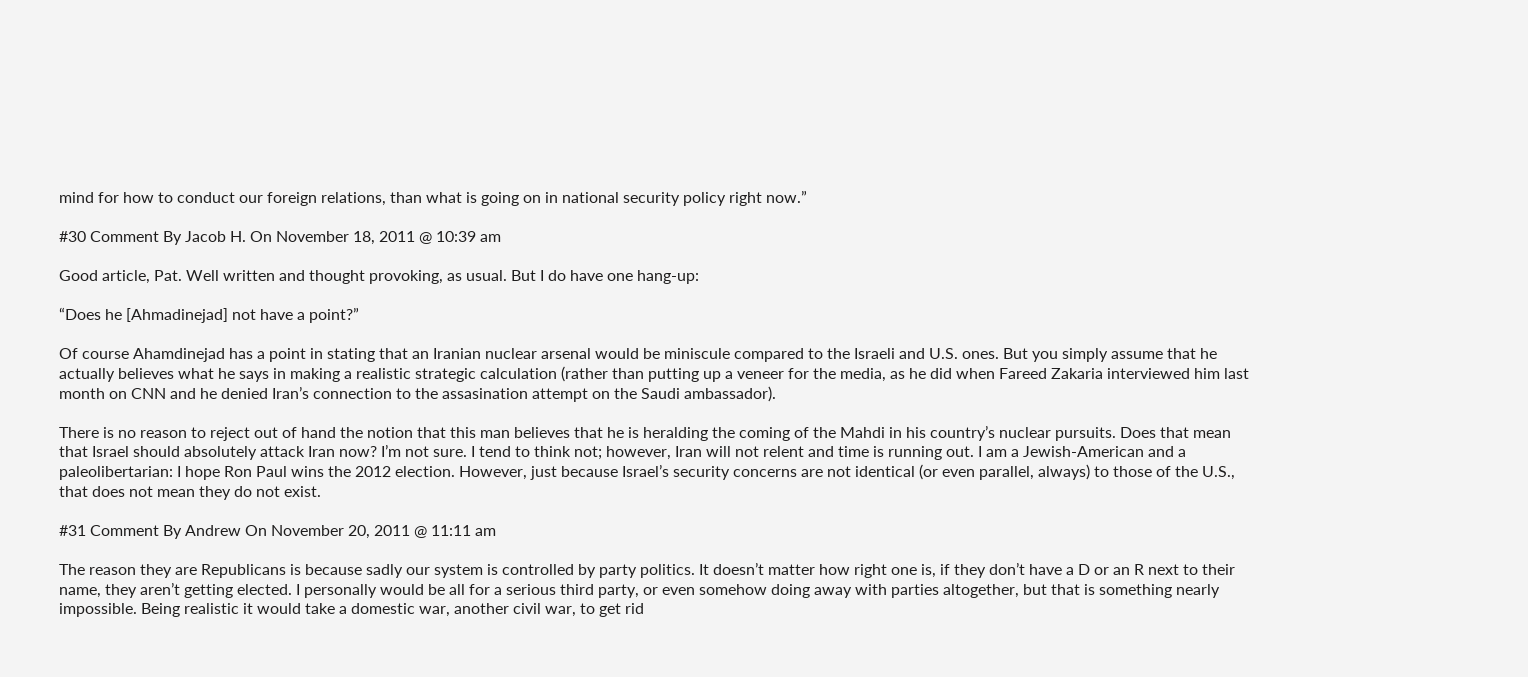mind for how to conduct our foreign relations, than what is going on in national security policy right now.”

#30 Comment By Jacob H. On November 18, 2011 @ 10:39 am

Good article, Pat. Well written and thought provoking, as usual. But I do have one hang-up:

“Does he [Ahmadinejad] not have a point?”

Of course Ahamdinejad has a point in stating that an Iranian nuclear arsenal would be miniscule compared to the Israeli and U.S. ones. But you simply assume that he actually believes what he says in making a realistic strategic calculation (rather than putting up a veneer for the media, as he did when Fareed Zakaria interviewed him last month on CNN and he denied Iran’s connection to the assasination attempt on the Saudi ambassador).

There is no reason to reject out of hand the notion that this man believes that he is heralding the coming of the Mahdi in his country’s nuclear pursuits. Does that mean that Israel should absolutely attack Iran now? I’m not sure. I tend to think not; however, Iran will not relent and time is running out. I am a Jewish-American and a paleolibertarian: I hope Ron Paul wins the 2012 election. However, just because Israel’s security concerns are not identical (or even parallel, always) to those of the U.S., that does not mean they do not exist.

#31 Comment By Andrew On November 20, 2011 @ 11:11 am

The reason they are Republicans is because sadly our system is controlled by party politics. It doesn’t matter how right one is, if they don’t have a D or an R next to their name, they aren’t getting elected. I personally would be all for a serious third party, or even somehow doing away with parties altogether, but that is something nearly impossible. Being realistic it would take a domestic war, another civil war, to get rid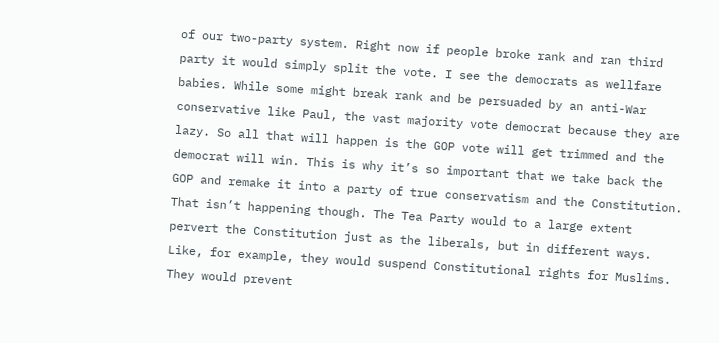of our two-party system. Right now if people broke rank and ran third party it would simply split the vote. I see the democrats as wellfare babies. While some might break rank and be persuaded by an anti-War conservative like Paul, the vast majority vote democrat because they are lazy. So all that will happen is the GOP vote will get trimmed and the democrat will win. This is why it’s so important that we take back the GOP and remake it into a party of true conservatism and the Constitution. That isn’t happening though. The Tea Party would to a large extent pervert the Constitution just as the liberals, but in different ways. Like, for example, they would suspend Constitutional rights for Muslims. They would prevent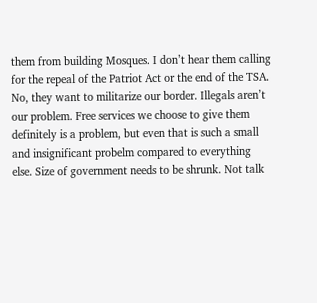them from building Mosques. I don’t hear them calling for the repeal of the Patriot Act or the end of the TSA. No, they want to militarize our border. Illegals aren’t our problem. Free services we choose to give them definitely is a problem, but even that is such a small and insignificant probelm compared to everything else. Size of government needs to be shrunk. Not talk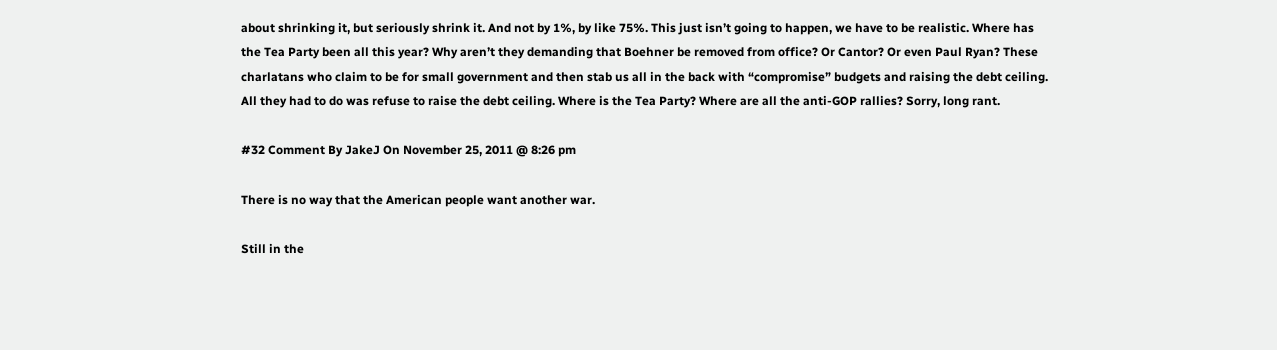about shrinking it, but seriously shrink it. And not by 1%, by like 75%. This just isn’t going to happen, we have to be realistic. Where has the Tea Party been all this year? Why aren’t they demanding that Boehner be removed from office? Or Cantor? Or even Paul Ryan? These charlatans who claim to be for small government and then stab us all in the back with “compromise” budgets and raising the debt ceiling. All they had to do was refuse to raise the debt ceiling. Where is the Tea Party? Where are all the anti-GOP rallies? Sorry, long rant.

#32 Comment By JakeJ On November 25, 2011 @ 8:26 pm

There is no way that the American people want another war.

Still in the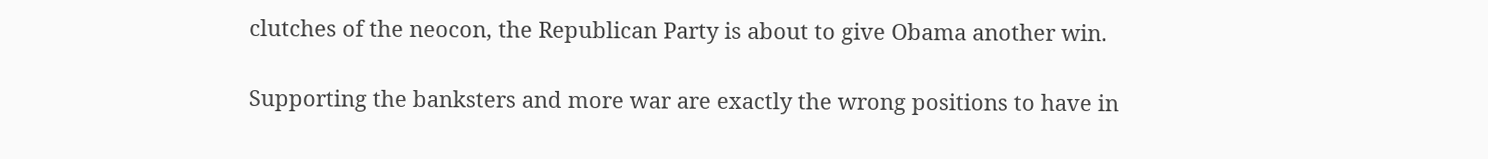clutches of the neocon, the Republican Party is about to give Obama another win.

Supporting the banksters and more war are exactly the wrong positions to have in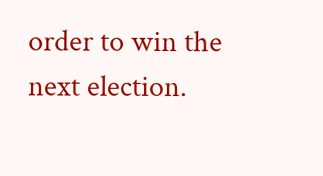order to win the next election.